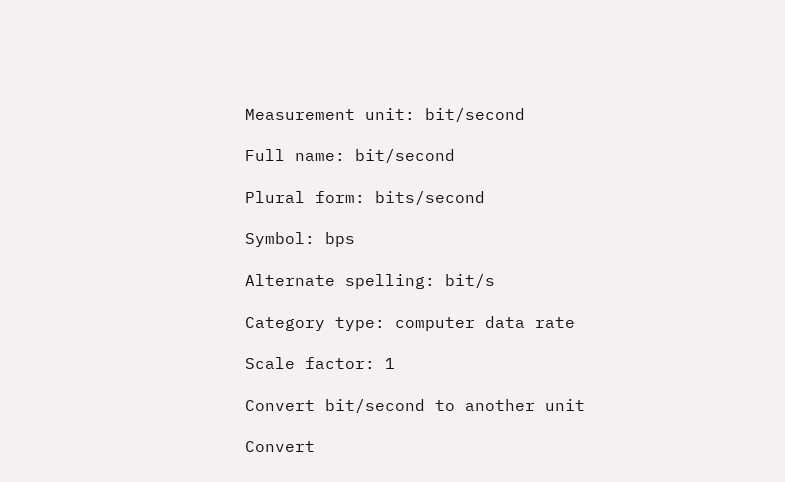Measurement unit: bit/second

Full name: bit/second

Plural form: bits/second

Symbol: bps

Alternate spelling: bit/s

Category type: computer data rate

Scale factor: 1

Convert bit/second to another unit

Convert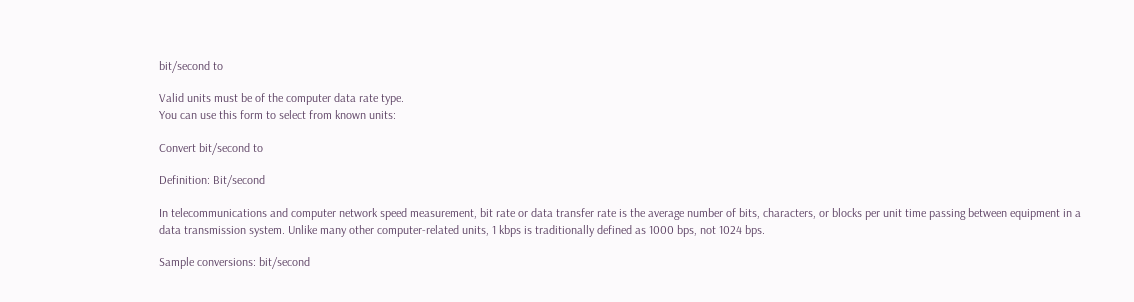bit/second to

Valid units must be of the computer data rate type.
You can use this form to select from known units:

Convert bit/second to

Definition: Bit/second

In telecommunications and computer network speed measurement, bit rate or data transfer rate is the average number of bits, characters, or blocks per unit time passing between equipment in a data transmission system. Unlike many other computer-related units, 1 kbps is traditionally defined as 1000 bps, not 1024 bps.

Sample conversions: bit/second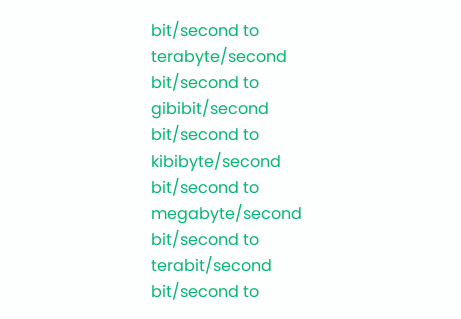bit/second to terabyte/second
bit/second to gibibit/second
bit/second to kibibyte/second
bit/second to megabyte/second
bit/second to terabit/second
bit/second to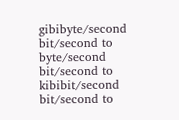gibibyte/second
bit/second to byte/second
bit/second to kibibit/second
bit/second to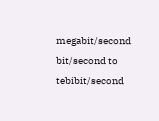megabit/second
bit/second to tebibit/second